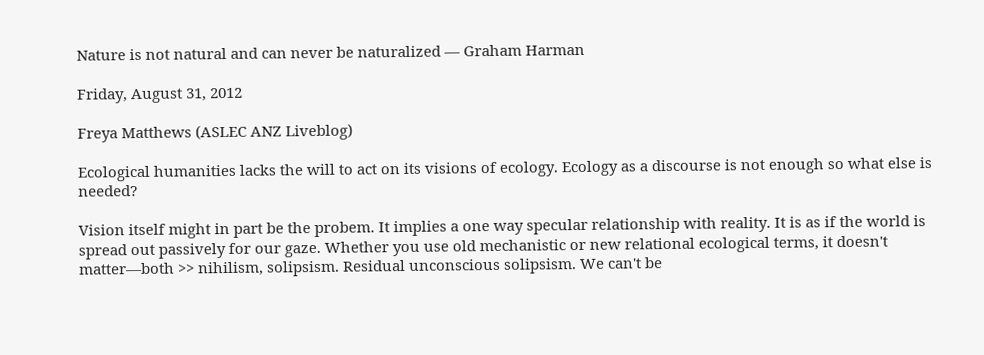Nature is not natural and can never be naturalized — Graham Harman

Friday, August 31, 2012

Freya Matthews (ASLEC ANZ Liveblog)

Ecological humanities lacks the will to act on its visions of ecology. Ecology as a discourse is not enough so what else is needed?

Vision itself might in part be the probem. It implies a one way specular relationship with reality. It is as if the world is spread out passively for our gaze. Whether you use old mechanistic or new relational ecological terms, it doesn't matter—both >> nihilism, solipsism. Residual unconscious solipsism. We can't be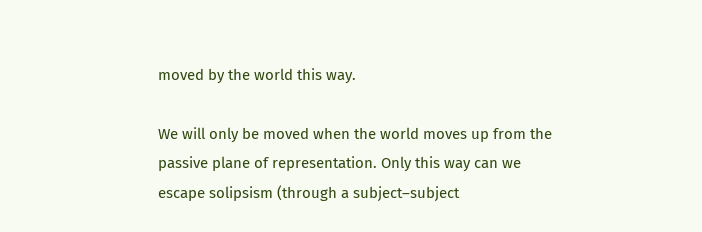moved by the world this way.

We will only be moved when the world moves up from the passive plane of representation. Only this way can we escape solipsism (through a subject–subject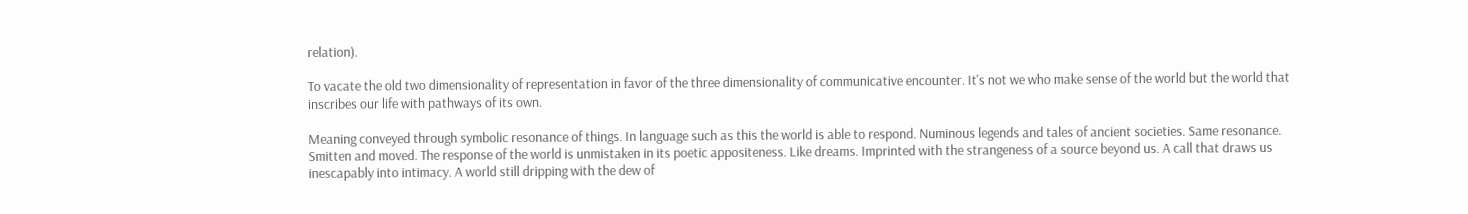relation).

To vacate the old two dimensionality of representation in favor of the three dimensionality of communicative encounter. It's not we who make sense of the world but the world that inscribes our life with pathways of its own.

Meaning conveyed through symbolic resonance of things. In language such as this the world is able to respond. Numinous legends and tales of ancient societies. Same resonance. Smitten and moved. The response of the world is unmistaken in its poetic appositeness. Like dreams. Imprinted with the strangeness of a source beyond us. A call that draws us inescapably into intimacy. A world still dripping with the dew of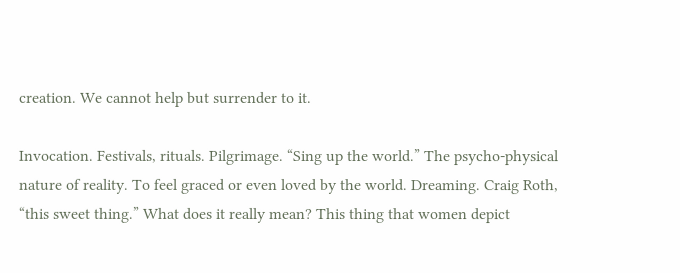creation. We cannot help but surrender to it.

Invocation. Festivals, rituals. Pilgrimage. “Sing up the world.” The psycho-physical nature of reality. To feel graced or even loved by the world. Dreaming. Craig Roth, “this sweet thing.” What does it really mean? This thing that women depict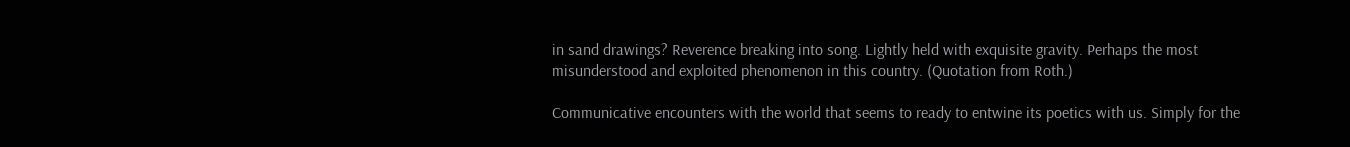in sand drawings? Reverence breaking into song. Lightly held with exquisite gravity. Perhaps the most misunderstood and exploited phenomenon in this country. (Quotation from Roth.)

Communicative encounters with the world that seems to ready to entwine its poetics with us. Simply for the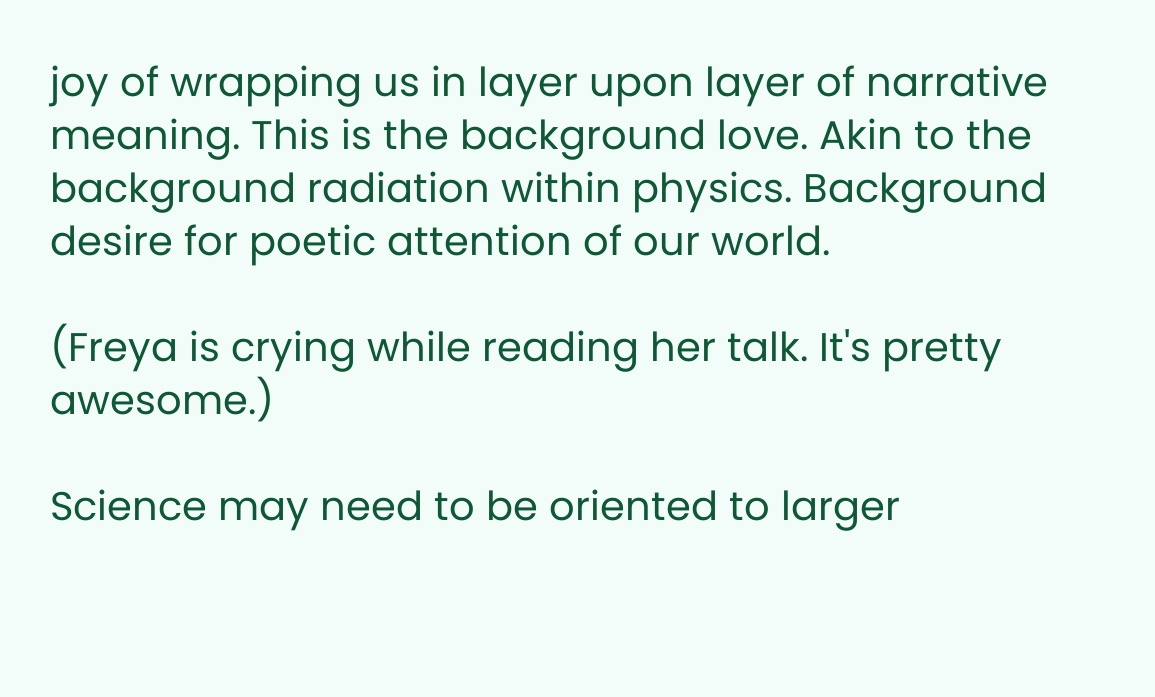joy of wrapping us in layer upon layer of narrative meaning. This is the background love. Akin to the background radiation within physics. Background desire for poetic attention of our world.

(Freya is crying while reading her talk. It's pretty awesome.)

Science may need to be oriented to larger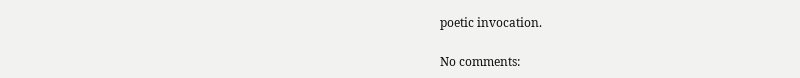poetic invocation.

No comments: